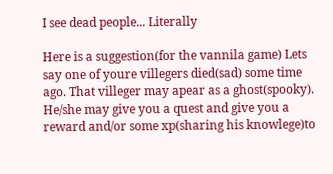I see dead people... Literally

Here is a suggestion(for the vannila game) Lets say one of youre villegers died(sad) some time ago. That villeger may apear as a ghost(spooky). He/she may give you a quest and give you a reward and/or some xp(sharing his knowlege)to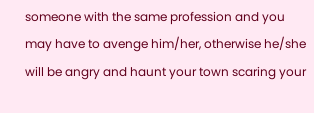someone with the same profession and you may have to avenge him/her, otherwise he/she will be angry and haunt your town scaring your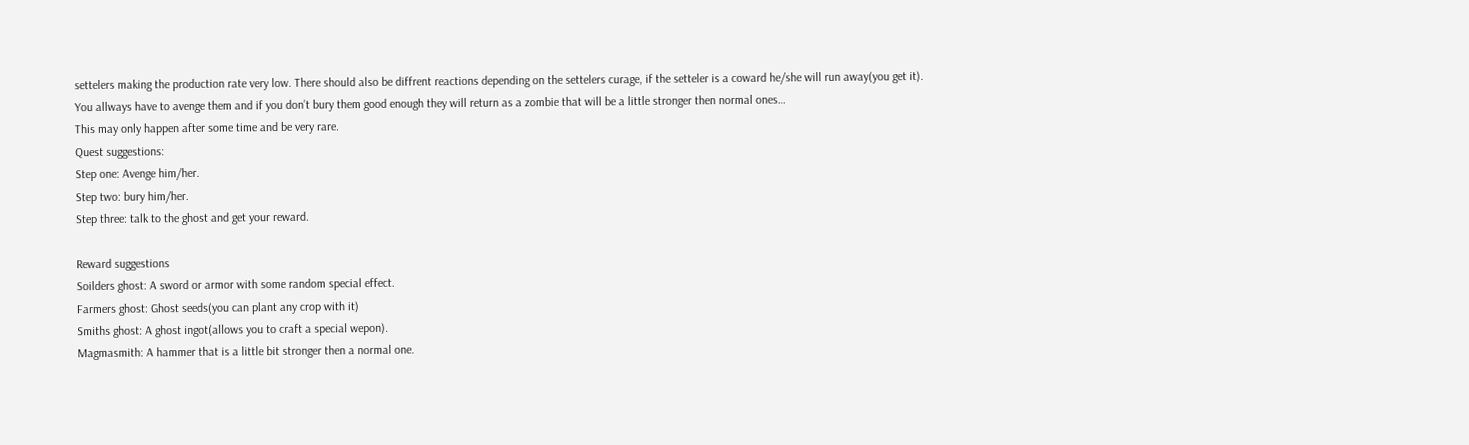settelers making the production rate very low. There should also be diffrent reactions depending on the settelers curage, if the setteler is a coward he/she will run away(you get it).
You allways have to avenge them and if you don’t bury them good enough they will return as a zombie that will be a little stronger then normal ones…
This may only happen after some time and be very rare.
Quest suggestions:
Step one: Avenge him/her.
Step two: bury him/her.
Step three: talk to the ghost and get your reward.

Reward suggestions
Soilders ghost: A sword or armor with some random special effect.
Farmers ghost: Ghost seeds(you can plant any crop with it)
Smiths ghost: A ghost ingot(allows you to craft a special wepon).
Magmasmith: A hammer that is a little bit stronger then a normal one.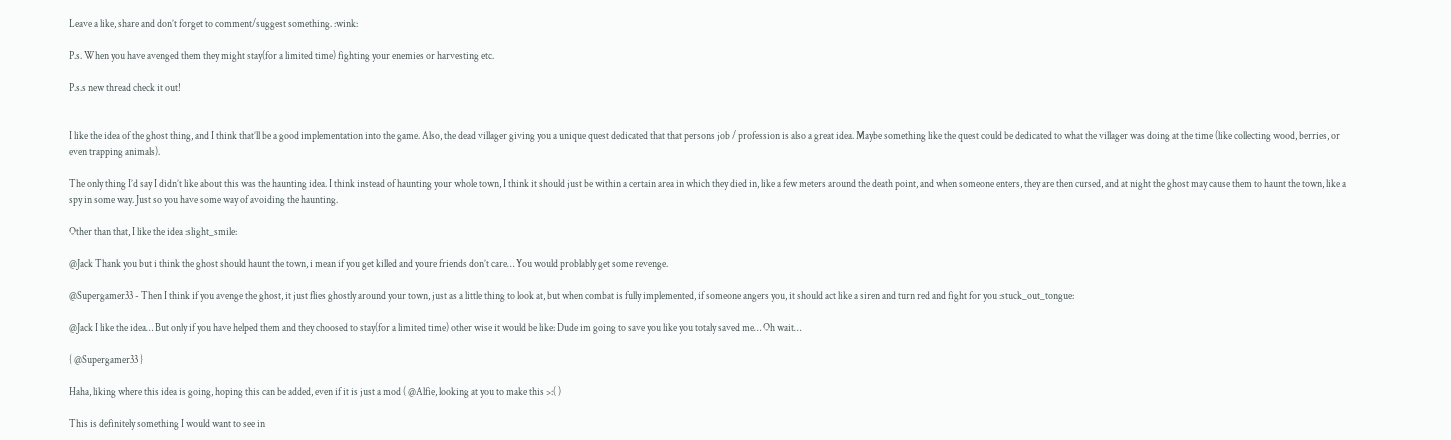Leave a like, share and don’t forget to comment/suggest something. :wink:

P.s. When you have avenged them they might stay(for a limited time) fighting your enemies or harvesting etc.

P.s.s new thread check it out!


I like the idea of the ghost thing, and I think that’ll be a good implementation into the game. Also, the dead villager giving you a unique quest dedicated that that persons job / profession is also a great idea. Maybe something like the quest could be dedicated to what the villager was doing at the time (like collecting wood, berries, or even trapping animals).

The only thing I’d say I didn’t like about this was the haunting idea. I think instead of haunting your whole town, I think it should just be within a certain area in which they died in, like a few meters around the death point, and when someone enters, they are then cursed, and at night the ghost may cause them to haunt the town, like a spy in some way. Just so you have some way of avoiding the haunting.

Other than that, I like the idea :slight_smile:

@Jack Thank you but i think the ghost should haunt the town, i mean if you get killed and youre friends don’t care… You would problably get some revenge.

@Supergamer33 - Then I think if you avenge the ghost, it just flies ghostly around your town, just as a little thing to look at, but when combat is fully implemented, if someone angers you, it should act like a siren and turn red and fight for you :stuck_out_tongue:

@Jack I like the idea… But only if you have helped them and they choosed to stay(for a limited time) other wise it would be like: Dude im going to save you like you totaly saved me… Oh wait…

{ @Supergamer33 }

Haha, liking where this idea is going, hoping this can be added, even if it is just a mod ( @Alfie, looking at you to make this >:( )

This is definitely something I would want to see in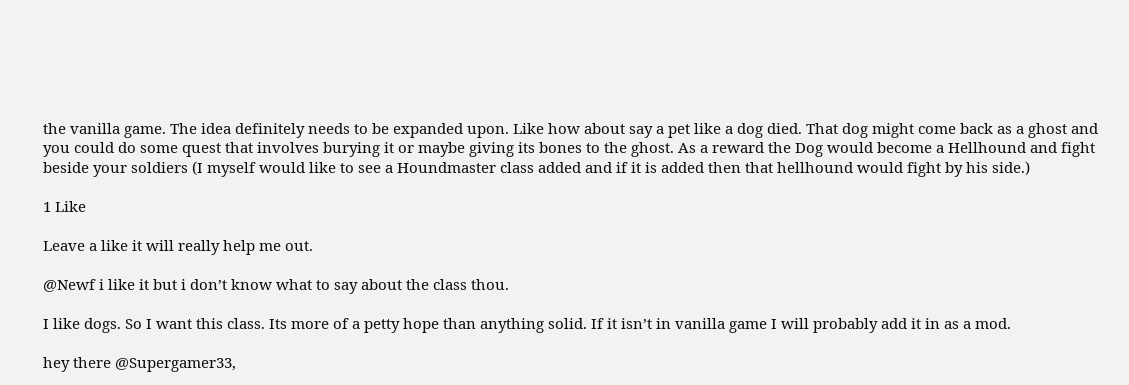the vanilla game. The idea definitely needs to be expanded upon. Like how about say a pet like a dog died. That dog might come back as a ghost and you could do some quest that involves burying it or maybe giving its bones to the ghost. As a reward the Dog would become a Hellhound and fight beside your soldiers (I myself would like to see a Houndmaster class added and if it is added then that hellhound would fight by his side.)

1 Like

Leave a like it will really help me out.

@Newf i like it but i don’t know what to say about the class thou.

I like dogs. So I want this class. Its more of a petty hope than anything solid. If it isn’t in vanilla game I will probably add it in as a mod.

hey there @Supergamer33,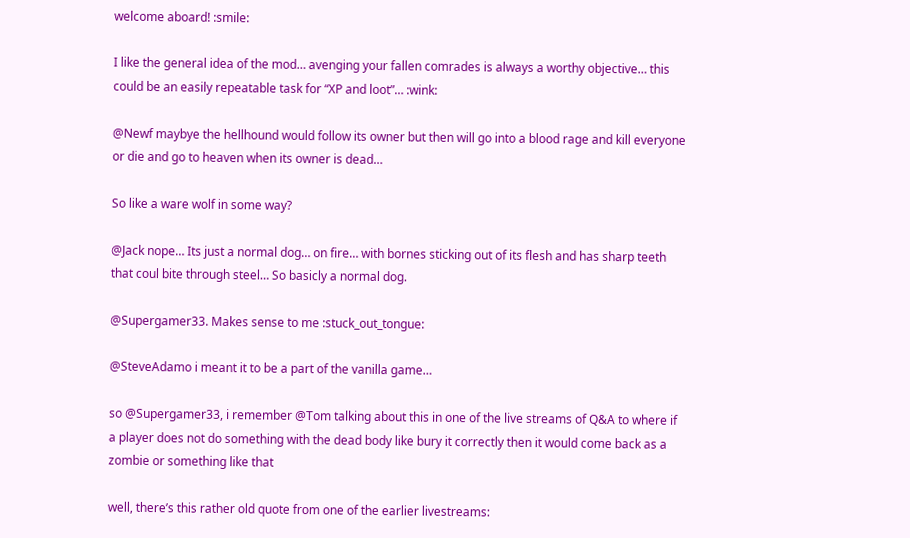welcome aboard! :smile:

I like the general idea of the mod… avenging your fallen comrades is always a worthy objective… this could be an easily repeatable task for “XP and loot”… :wink:

@Newf maybye the hellhound would follow its owner but then will go into a blood rage and kill everyone or die and go to heaven when its owner is dead…

So like a ware wolf in some way?

@Jack nope… Its just a normal dog… on fire… with bornes sticking out of its flesh and has sharp teeth that coul bite through steel… So basicly a normal dog.

@Supergamer33. Makes sense to me :stuck_out_tongue:

@SteveAdamo i meant it to be a part of the vanilla game…

so @Supergamer33, i remember @Tom talking about this in one of the live streams of Q&A to where if a player does not do something with the dead body like bury it correctly then it would come back as a zombie or something like that

well, there’s this rather old quote from one of the earlier livestreams: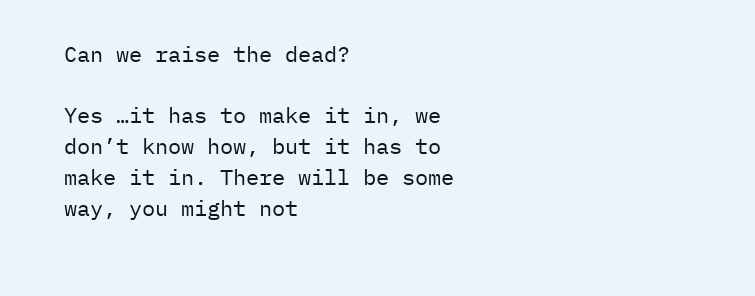Can we raise the dead?

Yes …it has to make it in, we don’t know how, but it has to make it in. There will be some way, you might not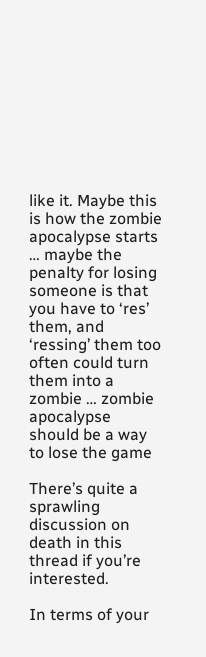like it. Maybe this is how the zombie apocalypse starts … maybe the penalty for losing someone is that you have to ‘res’ them, and ‘ressing’ them too often could turn them into a zombie … zombie apocalypse should be a way to lose the game

There’s quite a sprawling discussion on death in this thread if you’re interested.

In terms of your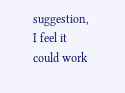suggestion, I feel it could work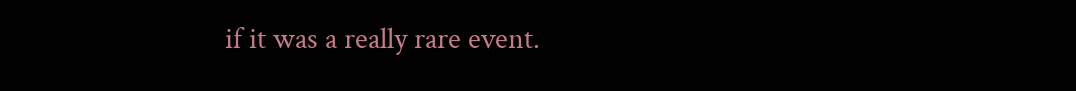if it was a really rare event.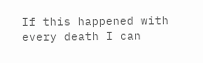If this happened with every death I can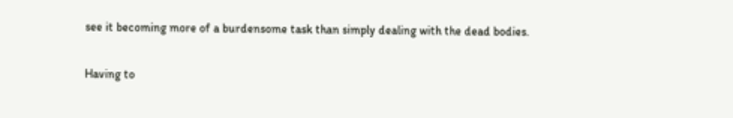see it becoming more of a burdensome task than simply dealing with the dead bodies.

Having to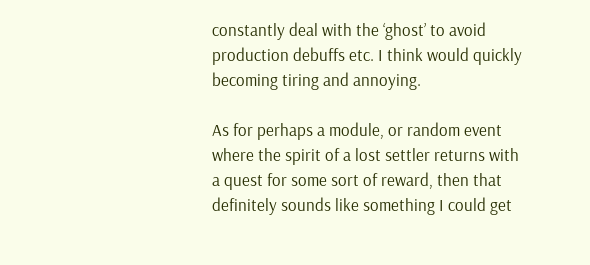constantly deal with the ‘ghost’ to avoid production debuffs etc. I think would quickly becoming tiring and annoying.

As for perhaps a module, or random event where the spirit of a lost settler returns with a quest for some sort of reward, then that definitely sounds like something I could get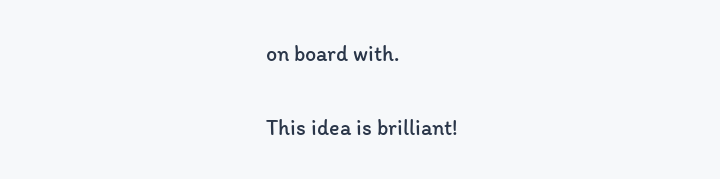on board with.

This idea is brilliant!